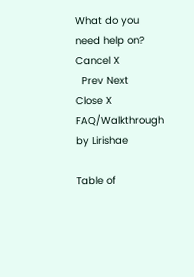What do you need help on? Cancel X
  Prev Next
Close X FAQ/Walkthrough
by Lirishae

Table of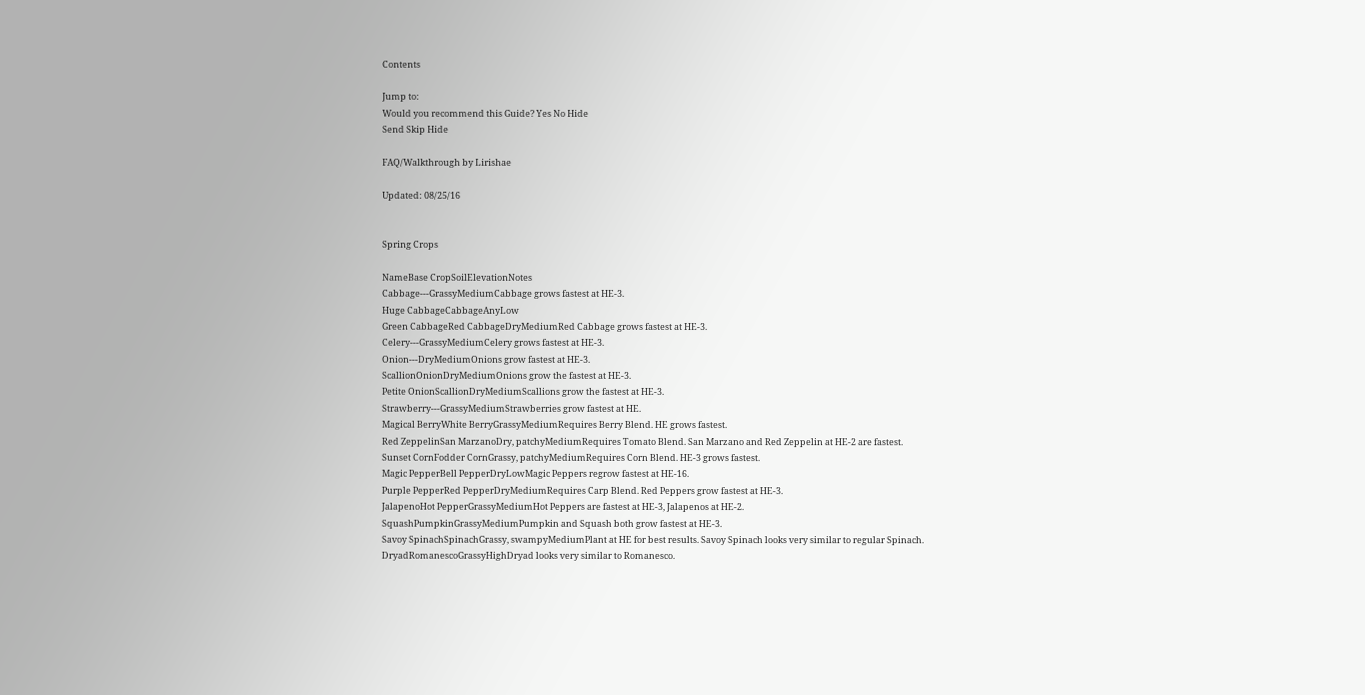Contents

Jump to:
Would you recommend this Guide? Yes No Hide
Send Skip Hide

FAQ/Walkthrough by Lirishae

Updated: 08/25/16


Spring Crops

NameBase CropSoilElevationNotes
Cabbage---GrassyMediumCabbage grows fastest at HE-3.
Huge CabbageCabbageAnyLow
Green CabbageRed CabbageDryMediumRed Cabbage grows fastest at HE-3.
Celery---GrassyMediumCelery grows fastest at HE-3.
Onion---DryMediumOnions grow fastest at HE-3.
ScallionOnionDryMediumOnions grow the fastest at HE-3.
Petite OnionScallionDryMediumScallions grow the fastest at HE-3.
Strawberry---GrassyMediumStrawberries grow fastest at HE.
Magical BerryWhite BerryGrassyMediumRequires Berry Blend. HE grows fastest.
Red ZeppelinSan MarzanoDry, patchyMediumRequires Tomato Blend. San Marzano and Red Zeppelin at HE-2 are fastest.
Sunset CornFodder CornGrassy, patchyMediumRequires Corn Blend. HE-3 grows fastest.
Magic PepperBell PepperDryLowMagic Peppers regrow fastest at HE-16.
Purple PepperRed PepperDryMediumRequires Carp Blend. Red Peppers grow fastest at HE-3.
JalapenoHot PepperGrassyMediumHot Peppers are fastest at HE-3, Jalapenos at HE-2.
SquashPumpkinGrassyMediumPumpkin and Squash both grow fastest at HE-3.
Savoy SpinachSpinachGrassy, swampyMediumPlant at HE for best results. Savoy Spinach looks very similar to regular Spinach.
DryadRomanescoGrassyHighDryad looks very similar to Romanesco.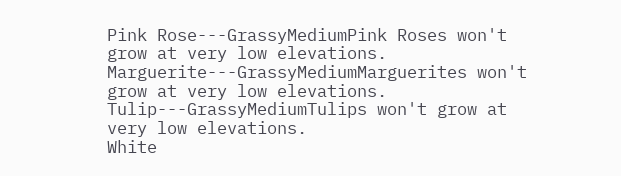Pink Rose---GrassyMediumPink Roses won't grow at very low elevations.
Marguerite---GrassyMediumMarguerites won't grow at very low elevations.
Tulip---GrassyMediumTulips won't grow at very low elevations.
White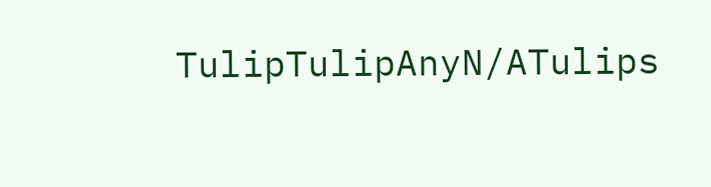TulipTulipAnyN/ATulips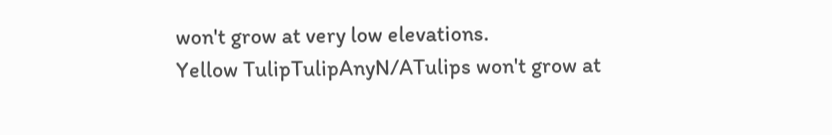won't grow at very low elevations.
Yellow TulipTulipAnyN/ATulips won't grow at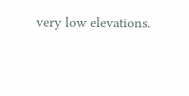very low elevations.